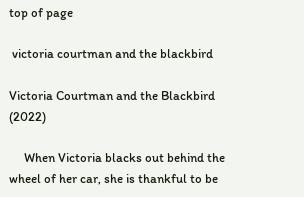top of page

 victoria courtman and the blackbird

Victoria Courtman and the Blackbird (2022)

     When Victoria blacks out behind the wheel of her car, she is thankful to be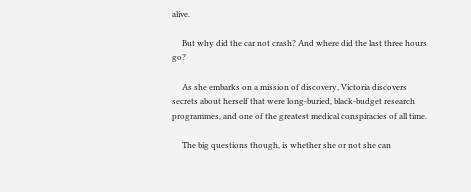alive.

     But why did the car not crash? And where did the last three hours go?

     As she embarks on a mission of discovery, Victoria discovers secrets about herself that were long-buried, black-budget research programmes, and one of the greatest medical conspiracies of all time.

     The big questions though, is whether she or not she can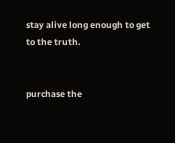stay alive long enough to get to the truth.


purchase the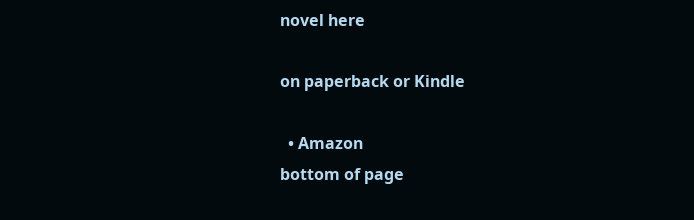novel here

on paperback or Kindle

  • Amazon
bottom of page